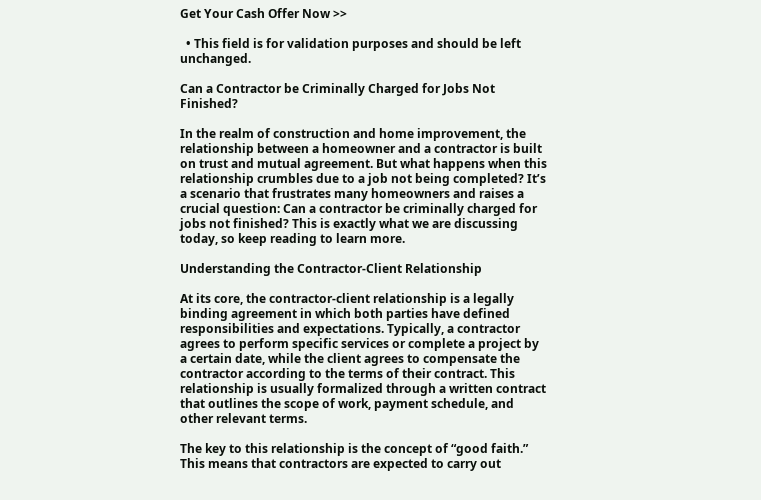Get Your Cash Offer Now >>

  • This field is for validation purposes and should be left unchanged.

Can a Contractor be Criminally Charged for Jobs Not Finished?

In the realm of construction and home improvement, the relationship between a homeowner and a contractor is built on trust and mutual agreement. But what happens when this relationship crumbles due to a job not being completed? It’s a scenario that frustrates many homeowners and raises a crucial question: Can a contractor be criminally charged for jobs not finished? This is exactly what we are discussing today, so keep reading to learn more.

Understanding the Contractor-Client Relationship

At its core, the contractor-client relationship is a legally binding agreement in which both parties have defined responsibilities and expectations. Typically, a contractor agrees to perform specific services or complete a project by a certain date, while the client agrees to compensate the contractor according to the terms of their contract. This relationship is usually formalized through a written contract that outlines the scope of work, payment schedule, and other relevant terms.

The key to this relationship is the concept of “good faith.” This means that contractors are expected to carry out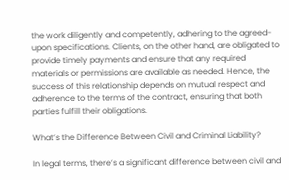the work diligently and competently, adhering to the agreed-upon specifications. Clients, on the other hand, are obligated to provide timely payments and ensure that any required materials or permissions are available as needed. Hence, the success of this relationship depends on mutual respect and adherence to the terms of the contract, ensuring that both parties fulfill their obligations.

What’s the Difference Between Civil and Criminal Liability?

In legal terms, there’s a significant difference between civil and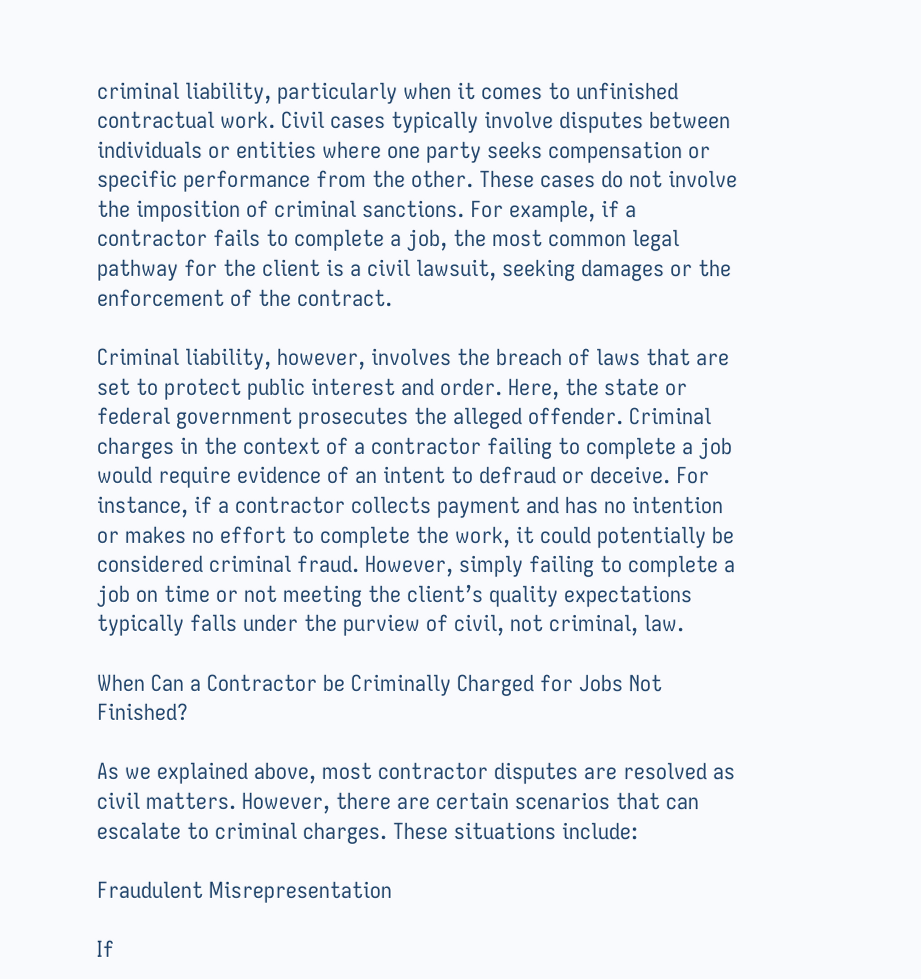criminal liability, particularly when it comes to unfinished contractual work. Civil cases typically involve disputes between individuals or entities where one party seeks compensation or specific performance from the other. These cases do not involve the imposition of criminal sanctions. For example, if a contractor fails to complete a job, the most common legal pathway for the client is a civil lawsuit, seeking damages or the enforcement of the contract.

Criminal liability, however, involves the breach of laws that are set to protect public interest and order. Here, the state or federal government prosecutes the alleged offender. Criminal charges in the context of a contractor failing to complete a job would require evidence of an intent to defraud or deceive. For instance, if a contractor collects payment and has no intention or makes no effort to complete the work, it could potentially be considered criminal fraud. However, simply failing to complete a job on time or not meeting the client’s quality expectations typically falls under the purview of civil, not criminal, law.

When Can a Contractor be Criminally Charged for Jobs Not Finished?

As we explained above, most contractor disputes are resolved as civil matters. However, there are certain scenarios that can escalate to criminal charges. These situations include:

Fraudulent Misrepresentation

If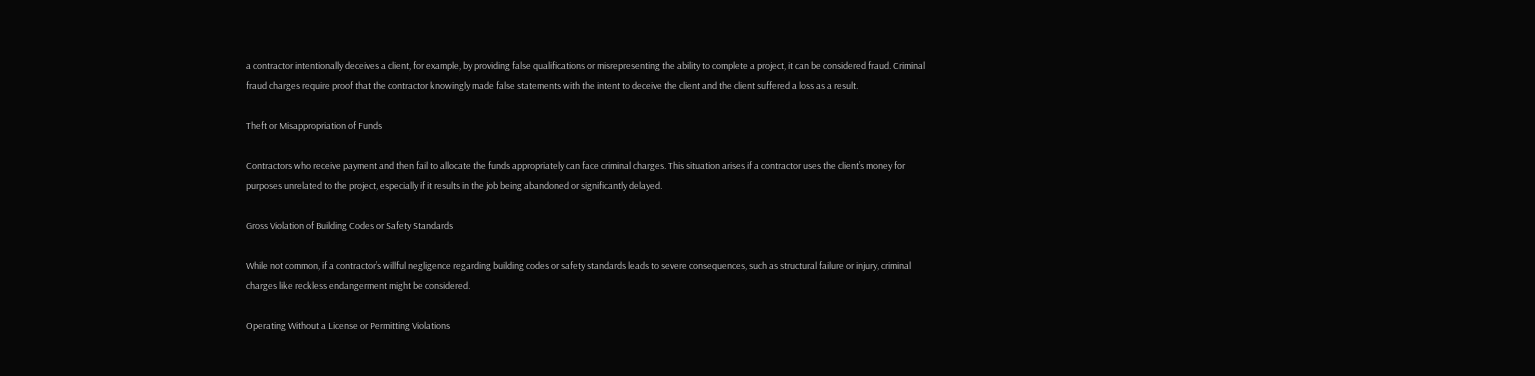a contractor intentionally deceives a client, for example, by providing false qualifications or misrepresenting the ability to complete a project, it can be considered fraud. Criminal fraud charges require proof that the contractor knowingly made false statements with the intent to deceive the client and the client suffered a loss as a result.

Theft or Misappropriation of Funds

Contractors who receive payment and then fail to allocate the funds appropriately can face criminal charges. This situation arises if a contractor uses the client’s money for purposes unrelated to the project, especially if it results in the job being abandoned or significantly delayed.

Gross Violation of Building Codes or Safety Standards

While not common, if a contractor’s willful negligence regarding building codes or safety standards leads to severe consequences, such as structural failure or injury, criminal charges like reckless endangerment might be considered.

Operating Without a License or Permitting Violations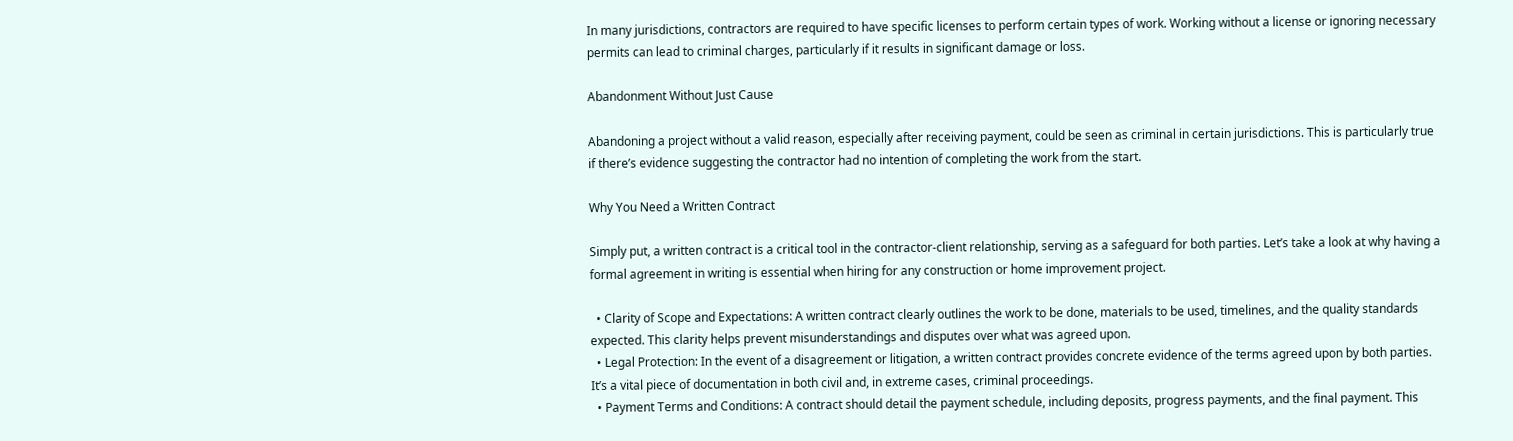In many jurisdictions, contractors are required to have specific licenses to perform certain types of work. Working without a license or ignoring necessary permits can lead to criminal charges, particularly if it results in significant damage or loss.

Abandonment Without Just Cause

Abandoning a project without a valid reason, especially after receiving payment, could be seen as criminal in certain jurisdictions. This is particularly true if there’s evidence suggesting the contractor had no intention of completing the work from the start.

Why You Need a Written Contract

Simply put, a written contract is a critical tool in the contractor-client relationship, serving as a safeguard for both parties. Let’s take a look at why having a formal agreement in writing is essential when hiring for any construction or home improvement project.

  • Clarity of Scope and Expectations: A written contract clearly outlines the work to be done, materials to be used, timelines, and the quality standards expected. This clarity helps prevent misunderstandings and disputes over what was agreed upon.
  • Legal Protection: In the event of a disagreement or litigation, a written contract provides concrete evidence of the terms agreed upon by both parties. It’s a vital piece of documentation in both civil and, in extreme cases, criminal proceedings.
  • Payment Terms and Conditions: A contract should detail the payment schedule, including deposits, progress payments, and the final payment. This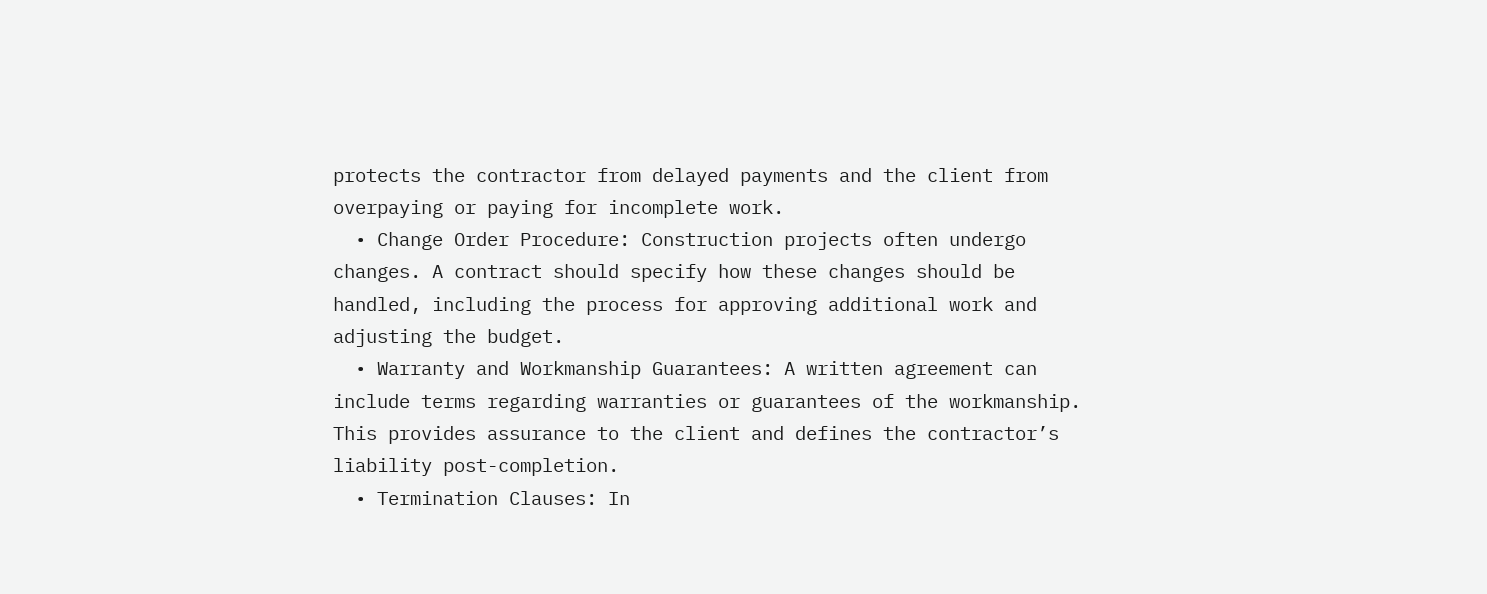protects the contractor from delayed payments and the client from overpaying or paying for incomplete work.
  • Change Order Procedure: Construction projects often undergo changes. A contract should specify how these changes should be handled, including the process for approving additional work and adjusting the budget.
  • Warranty and Workmanship Guarantees: A written agreement can include terms regarding warranties or guarantees of the workmanship. This provides assurance to the client and defines the contractor’s liability post-completion.
  • Termination Clauses: In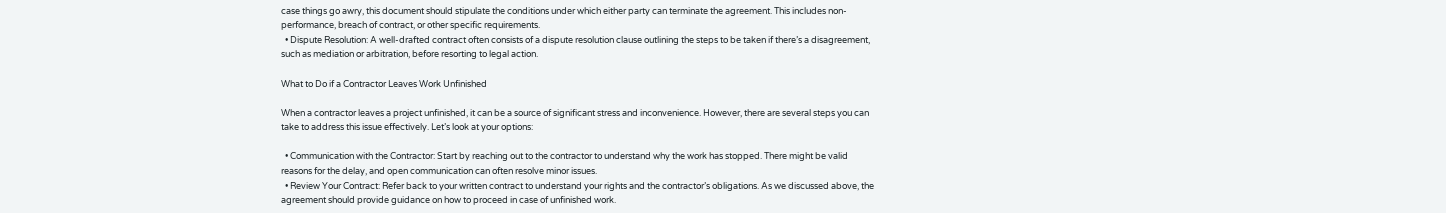case things go awry, this document should stipulate the conditions under which either party can terminate the agreement. This includes non-performance, breach of contract, or other specific requirements.
  • Dispute Resolution: A well-drafted contract often consists of a dispute resolution clause outlining the steps to be taken if there’s a disagreement, such as mediation or arbitration, before resorting to legal action.

What to Do if a Contractor Leaves Work Unfinished

When a contractor leaves a project unfinished, it can be a source of significant stress and inconvenience. However, there are several steps you can take to address this issue effectively. Let’s look at your options:

  • Communication with the Contractor: Start by reaching out to the contractor to understand why the work has stopped. There might be valid reasons for the delay, and open communication can often resolve minor issues.
  • Review Your Contract: Refer back to your written contract to understand your rights and the contractor’s obligations. As we discussed above, the agreement should provide guidance on how to proceed in case of unfinished work.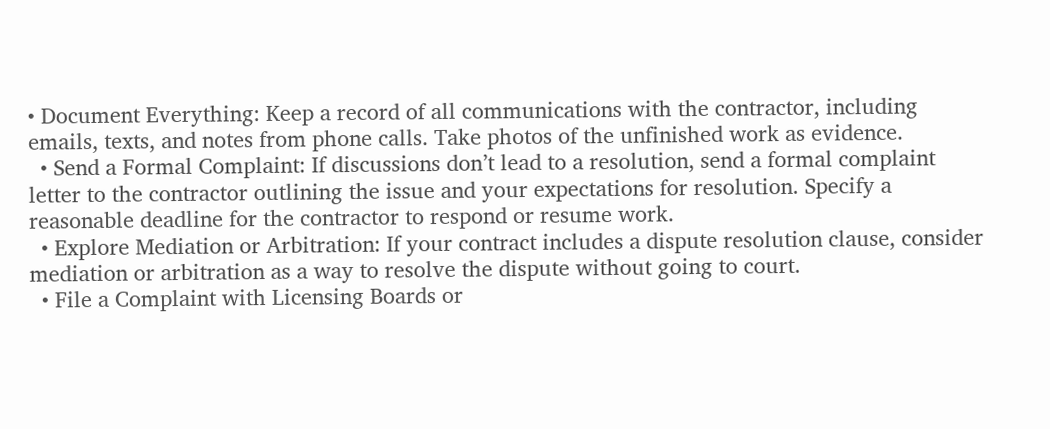• Document Everything: Keep a record of all communications with the contractor, including emails, texts, and notes from phone calls. Take photos of the unfinished work as evidence.
  • Send a Formal Complaint: If discussions don’t lead to a resolution, send a formal complaint letter to the contractor outlining the issue and your expectations for resolution. Specify a reasonable deadline for the contractor to respond or resume work.
  • Explore Mediation or Arbitration: If your contract includes a dispute resolution clause, consider mediation or arbitration as a way to resolve the dispute without going to court.
  • File a Complaint with Licensing Boards or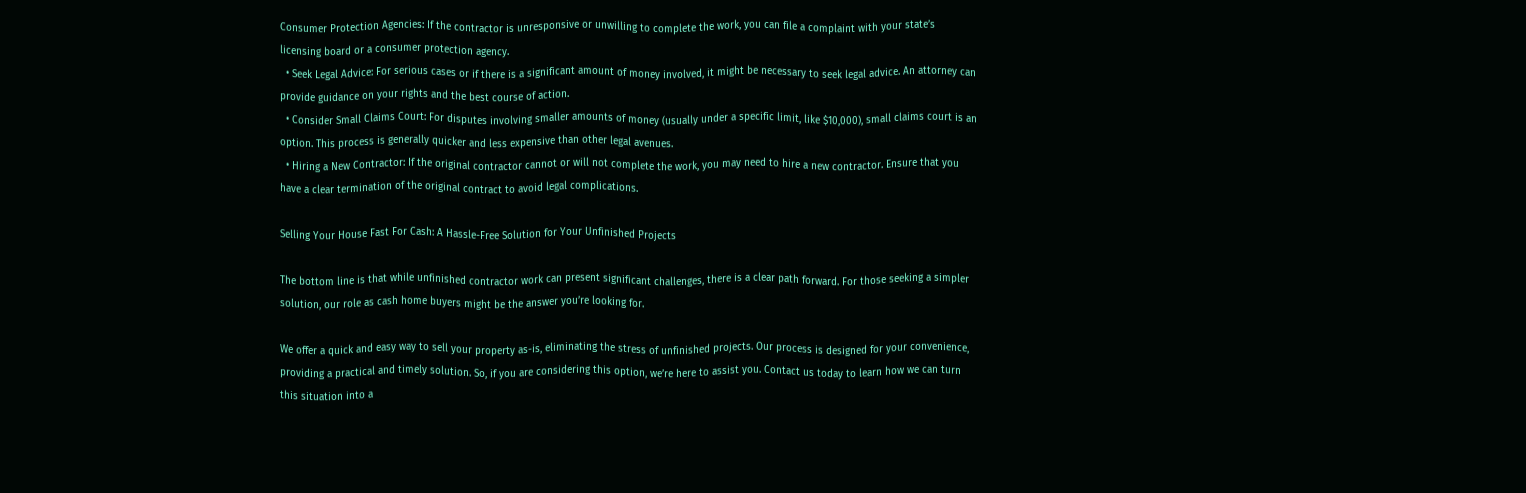Consumer Protection Agencies: If the contractor is unresponsive or unwilling to complete the work, you can file a complaint with your state’s licensing board or a consumer protection agency.
  • Seek Legal Advice: For serious cases or if there is a significant amount of money involved, it might be necessary to seek legal advice. An attorney can provide guidance on your rights and the best course of action.
  • Consider Small Claims Court: For disputes involving smaller amounts of money (usually under a specific limit, like $10,000), small claims court is an option. This process is generally quicker and less expensive than other legal avenues.
  • Hiring a New Contractor: If the original contractor cannot or will not complete the work, you may need to hire a new contractor. Ensure that you have a clear termination of the original contract to avoid legal complications.

Selling Your House Fast For Cash: A Hassle-Free Solution for Your Unfinished Projects

The bottom line is that while unfinished contractor work can present significant challenges, there is a clear path forward. For those seeking a simpler solution, our role as cash home buyers might be the answer you’re looking for.

We offer a quick and easy way to sell your property as-is, eliminating the stress of unfinished projects. Our process is designed for your convenience, providing a practical and timely solution. So, if you are considering this option, we’re here to assist you. Contact us today to learn how we can turn this situation into a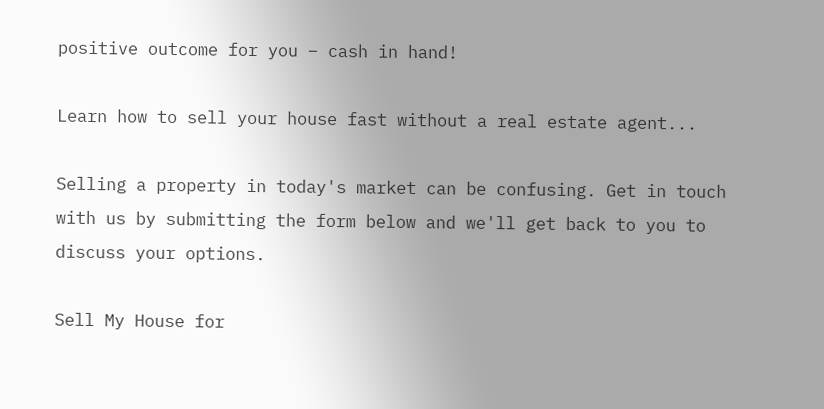positive outcome for you – cash in hand!

Learn how to sell your house fast without a real estate agent...

Selling a property in today's market can be confusing. Get in touch with us by submitting the form below and we'll get back to you to discuss your options.

Sell My House for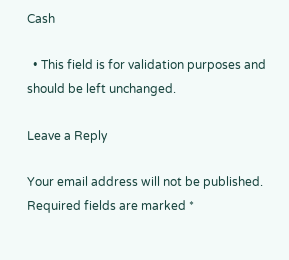Cash

  • This field is for validation purposes and should be left unchanged.

Leave a Reply

Your email address will not be published. Required fields are marked *